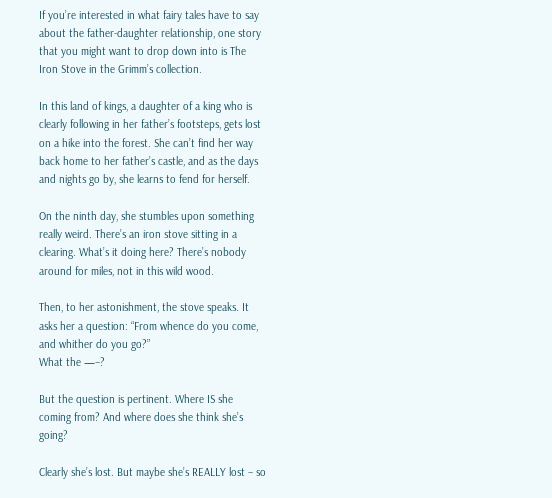If you’re interested in what fairy tales have to say about the father-daughter relationship, one story that you might want to drop down into is The Iron Stove in the Grimm’s collection.

In this land of kings, a daughter of a king who is clearly following in her father’s footsteps, gets lost on a hike into the forest. She can’t find her way back home to her father’s castle, and as the days and nights go by, she learns to fend for herself.

On the ninth day, she stumbles upon something really weird. There’s an iron stove sitting in a clearing. What’s it doing here? There’s nobody around for miles, not in this wild wood.

Then, to her astonishment, the stove speaks. It asks her a question: “From whence do you come, and whither do you go?”
What the —–?

But the question is pertinent. Where IS she coming from? And where does she think she’s going?

Clearly she’s lost. But maybe she’s REALLY lost – so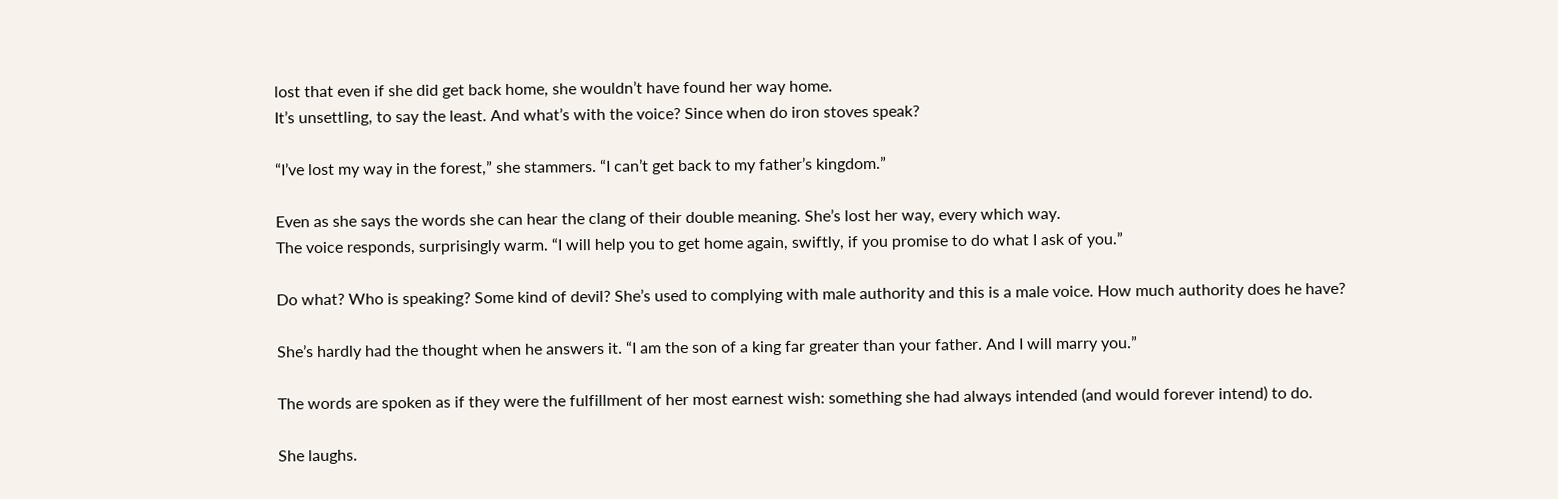lost that even if she did get back home, she wouldn’t have found her way home.
It’s unsettling, to say the least. And what’s with the voice? Since when do iron stoves speak?

“I’ve lost my way in the forest,” she stammers. “I can’t get back to my father’s kingdom.”

Even as she says the words she can hear the clang of their double meaning. She’s lost her way, every which way.
The voice responds, surprisingly warm. “I will help you to get home again, swiftly, if you promise to do what I ask of you.”

Do what? Who is speaking? Some kind of devil? She’s used to complying with male authority and this is a male voice. How much authority does he have?

She’s hardly had the thought when he answers it. “I am the son of a king far greater than your father. And I will marry you.”

The words are spoken as if they were the fulfillment of her most earnest wish: something she had always intended (and would forever intend) to do.

She laughs.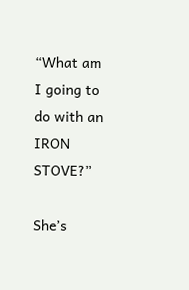“What am I going to do with an IRON STOVE?”

She’s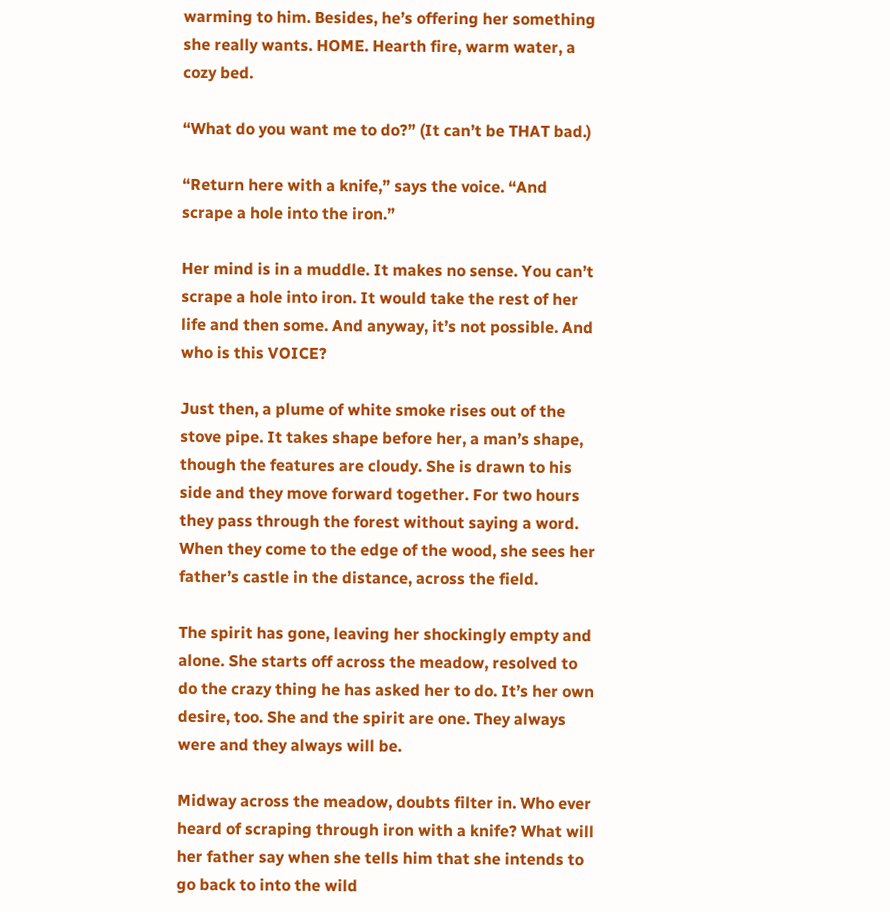warming to him. Besides, he’s offering her something she really wants. HOME. Hearth fire, warm water, a cozy bed.

“What do you want me to do?” (It can’t be THAT bad.)

“Return here with a knife,” says the voice. “And scrape a hole into the iron.”

Her mind is in a muddle. It makes no sense. You can’t scrape a hole into iron. It would take the rest of her life and then some. And anyway, it’s not possible. And who is this VOICE?

Just then, a plume of white smoke rises out of the stove pipe. It takes shape before her, a man’s shape, though the features are cloudy. She is drawn to his side and they move forward together. For two hours they pass through the forest without saying a word. When they come to the edge of the wood, she sees her father’s castle in the distance, across the field.

The spirit has gone, leaving her shockingly empty and alone. She starts off across the meadow, resolved to do the crazy thing he has asked her to do. It’s her own desire, too. She and the spirit are one. They always were and they always will be.

Midway across the meadow, doubts filter in. Who ever heard of scraping through iron with a knife? What will her father say when she tells him that she intends to go back to into the wild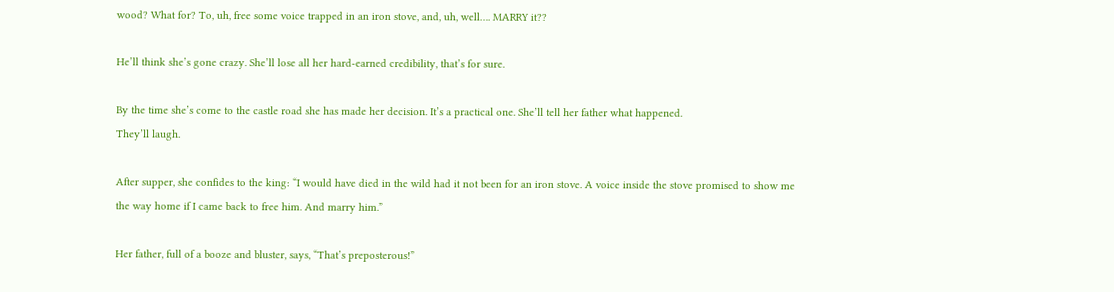wood? What for? To, uh, free some voice trapped in an iron stove, and, uh, well…. MARRY it??

He’ll think she’s gone crazy. She’ll lose all her hard-earned credibility, that’s for sure.

By the time she’s come to the castle road she has made her decision. It’s a practical one. She’ll tell her father what happened.
They’ll laugh.

After supper, she confides to the king: “I would have died in the wild had it not been for an iron stove. A voice inside the stove promised to show me the way home if I came back to free him. And marry him.”

Her father, full of a booze and bluster, says, “That’s preposterous!”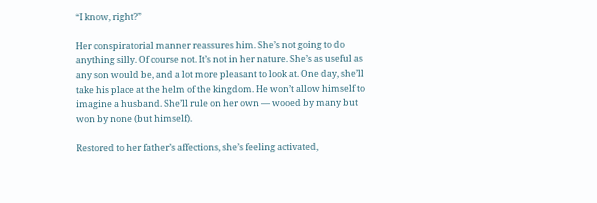“I know, right?”

Her conspiratorial manner reassures him. She’s not going to do anything silly. Of course not. It’s not in her nature. She’s as useful as any son would be, and a lot more pleasant to look at. One day, she’ll take his place at the helm of the kingdom. He won’t allow himself to imagine a husband. She’ll rule on her own — wooed by many but won by none (but himself).

Restored to her father’s affections, she’s feeling activated,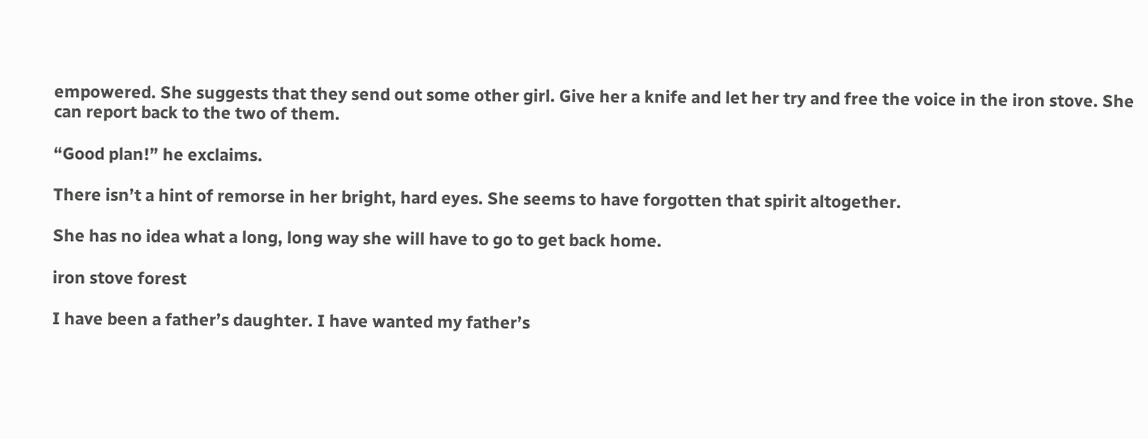empowered. She suggests that they send out some other girl. Give her a knife and let her try and free the voice in the iron stove. She can report back to the two of them.

“Good plan!” he exclaims.

There isn’t a hint of remorse in her bright, hard eyes. She seems to have forgotten that spirit altogether.

She has no idea what a long, long way she will have to go to get back home.

iron stove forest

I have been a father’s daughter. I have wanted my father’s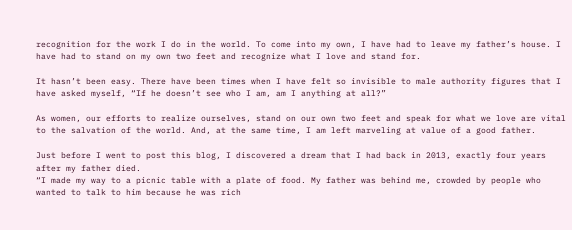recognition for the work I do in the world. To come into my own, I have had to leave my father’s house. I have had to stand on my own two feet and recognize what I love and stand for.

It hasn’t been easy. There have been times when I have felt so invisible to male authority figures that I have asked myself, “If he doesn’t see who I am, am I anything at all?”

As women, our efforts to realize ourselves, stand on our own two feet and speak for what we love are vital to the salvation of the world. And, at the same time, I am left marveling at value of a good father.

Just before I went to post this blog, I discovered a dream that I had back in 2013, exactly four years after my father died.
“I made my way to a picnic table with a plate of food. My father was behind me, crowded by people who wanted to talk to him because he was rich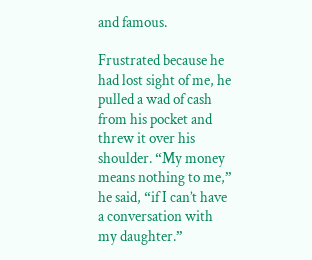and famous.

Frustrated because he had lost sight of me, he pulled a wad of cash from his pocket and threw it over his shoulder. “My money means nothing to me,” he said, “if I can’t have a conversation with my daughter.”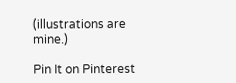(illustrations are mine.)

Pin It on Pinterest